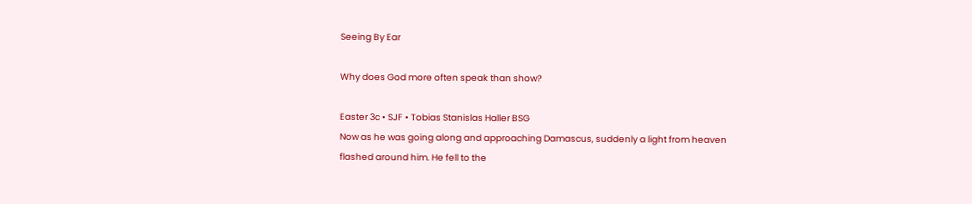Seeing By Ear

Why does God more often speak than show?

Easter 3c • SJF • Tobias Stanislas Haller BSG
Now as he was going along and approaching Damascus, suddenly a light from heaven flashed around him. He fell to the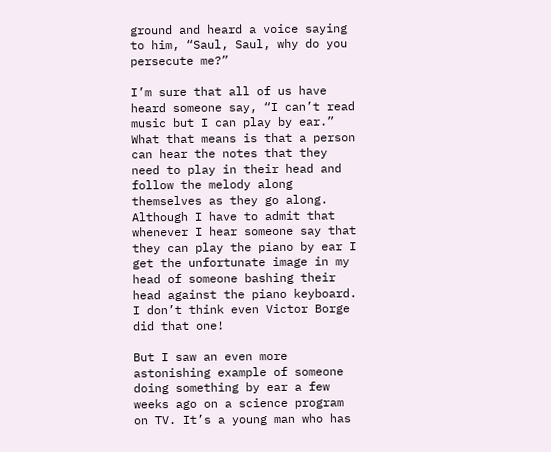ground and heard a voice saying to him, “Saul, Saul, why do you persecute me?”

I’m sure that all of us have heard someone say, “I can’t read music but I can play by ear.” What that means is that a person can hear the notes that they need to play in their head and follow the melody along themselves as they go along. Although I have to admit that whenever I hear someone say that they can play the piano by ear I get the unfortunate image in my head of someone bashing their head against the piano keyboard. I don’t think even Victor Borge did that one!

But I saw an even more astonishing example of someone doing something by ear a few weeks ago on a science program on TV. It’s a young man who has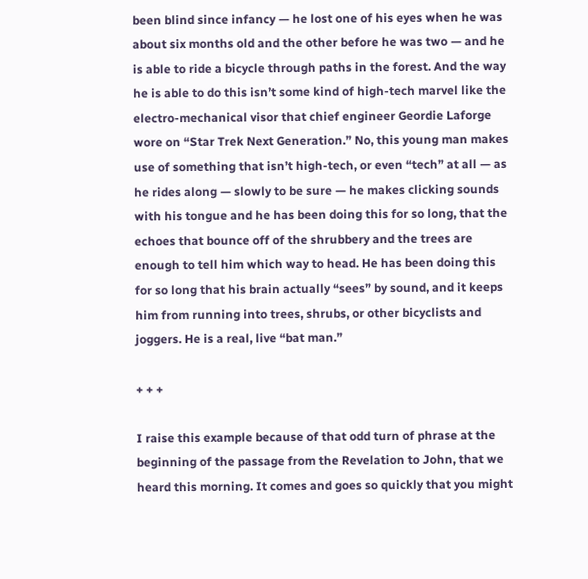been blind since infancy — he lost one of his eyes when he was about six months old and the other before he was two — and he is able to ride a bicycle through paths in the forest. And the way he is able to do this isn’t some kind of high-tech marvel like the electro-mechanical visor that chief engineer Geordie Laforge wore on “Star Trek Next Generation.” No, this young man makes use of something that isn’t high-tech, or even “tech” at all — as he rides along — slowly to be sure — he makes clicking sounds with his tongue and he has been doing this for so long, that the echoes that bounce off of the shrubbery and the trees are enough to tell him which way to head. He has been doing this for so long that his brain actually “sees” by sound, and it keeps him from running into trees, shrubs, or other bicyclists and joggers. He is a real, live “bat man.”

+ + +

I raise this example because of that odd turn of phrase at the beginning of the passage from the Revelation to John, that we heard this morning. It comes and goes so quickly that you might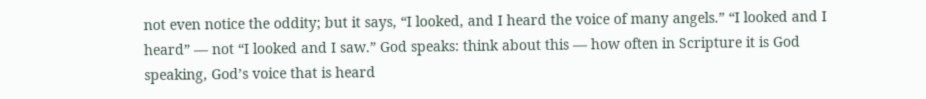not even notice the oddity; but it says, “I looked, and I heard the voice of many angels.” “I looked and I heard” — not “I looked and I saw.” God speaks: think about this — how often in Scripture it is God speaking, God’s voice that is heard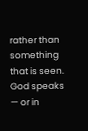rather than something that is seen. God speaks — or in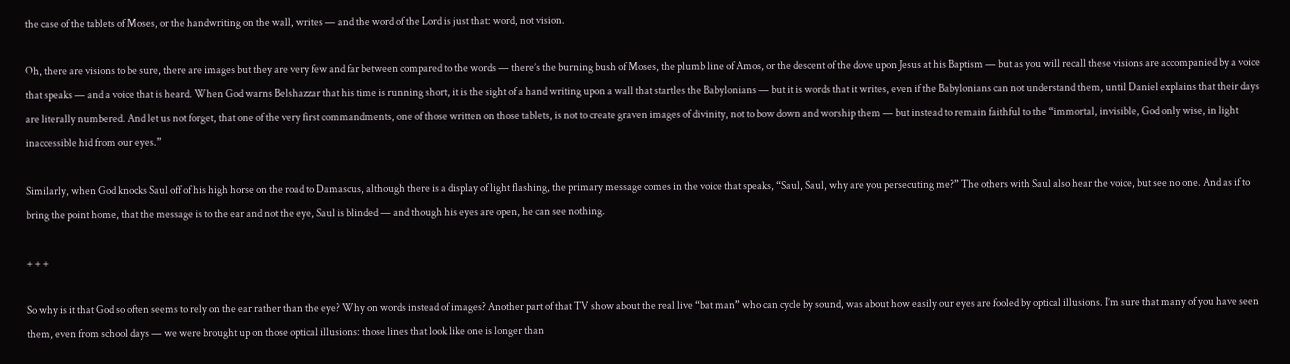the case of the tablets of Moses, or the handwriting on the wall, writes — and the word of the Lord is just that: word, not vision.

Oh, there are visions to be sure, there are images but they are very few and far between compared to the words — there’s the burning bush of Moses, the plumb line of Amos, or the descent of the dove upon Jesus at his Baptism — but as you will recall these visions are accompanied by a voice that speaks — and a voice that is heard. When God warns Belshazzar that his time is running short, it is the sight of a hand writing upon a wall that startles the Babylonians — but it is words that it writes, even if the Babylonians can not understand them, until Daniel explains that their days are literally numbered. And let us not forget, that one of the very first commandments, one of those written on those tablets, is not to create graven images of divinity, not to bow down and worship them — but instead to remain faithful to the “immortal, invisible, God only wise, in light inaccessible hid from our eyes.”

Similarly, when God knocks Saul off of his high horse on the road to Damascus, although there is a display of light flashing, the primary message comes in the voice that speaks, “Saul, Saul, why are you persecuting me?” The others with Saul also hear the voice, but see no one. And as if to bring the point home, that the message is to the ear and not the eye, Saul is blinded — and though his eyes are open, he can see nothing.

+ + +

So why is it that God so often seems to rely on the ear rather than the eye? Why on words instead of images? Another part of that TV show about the real live “bat man” who can cycle by sound, was about how easily our eyes are fooled by optical illusions. I’m sure that many of you have seen them, even from school days — we were brought up on those optical illusions: those lines that look like one is longer than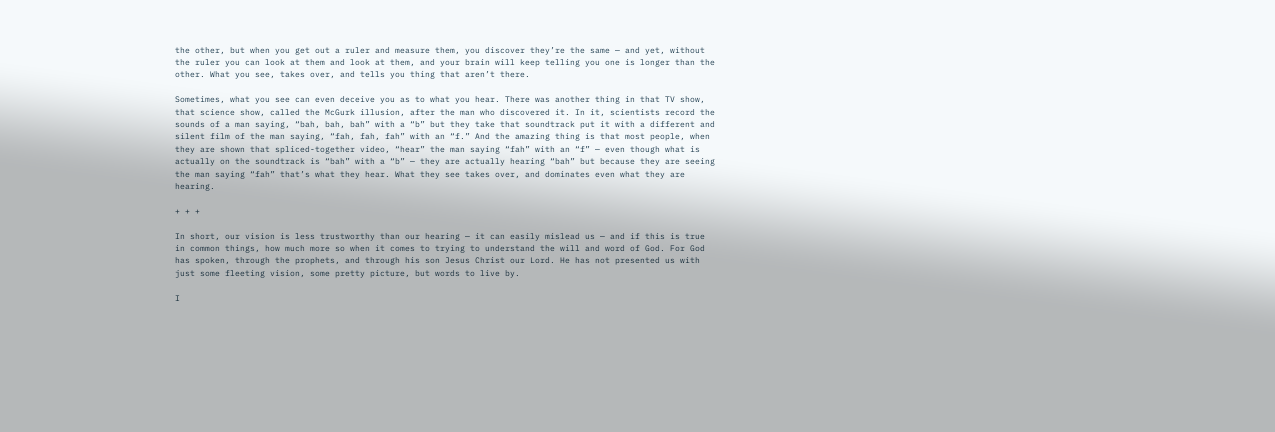the other, but when you get out a ruler and measure them, you discover they’re the same — and yet, without the ruler you can look at them and look at them, and your brain will keep telling you one is longer than the other. What you see, takes over, and tells you thing that aren’t there.

Sometimes, what you see can even deceive you as to what you hear. There was another thing in that TV show, that science show, called the McGurk illusion, after the man who discovered it. In it, scientists record the sounds of a man saying, “bah, bah, bah” with a “b” but they take that soundtrack put it with a different and silent film of the man saying, “fah, fah, fah” with an “f.” And the amazing thing is that most people, when they are shown that spliced-together video, “hear” the man saying “fah” with an “f” — even though what is actually on the soundtrack is “bah” with a “b” — they are actually hearing “bah” but because they are seeing the man saying “fah” that’s what they hear. What they see takes over, and dominates even what they are hearing.

+ + +

In short, our vision is less trustworthy than our hearing — it can easily mislead us — and if this is true in common things, how much more so when it comes to trying to understand the will and word of God. For God has spoken, through the prophets, and through his son Jesus Christ our Lord. He has not presented us with just some fleeting vision, some pretty picture, but words to live by.

I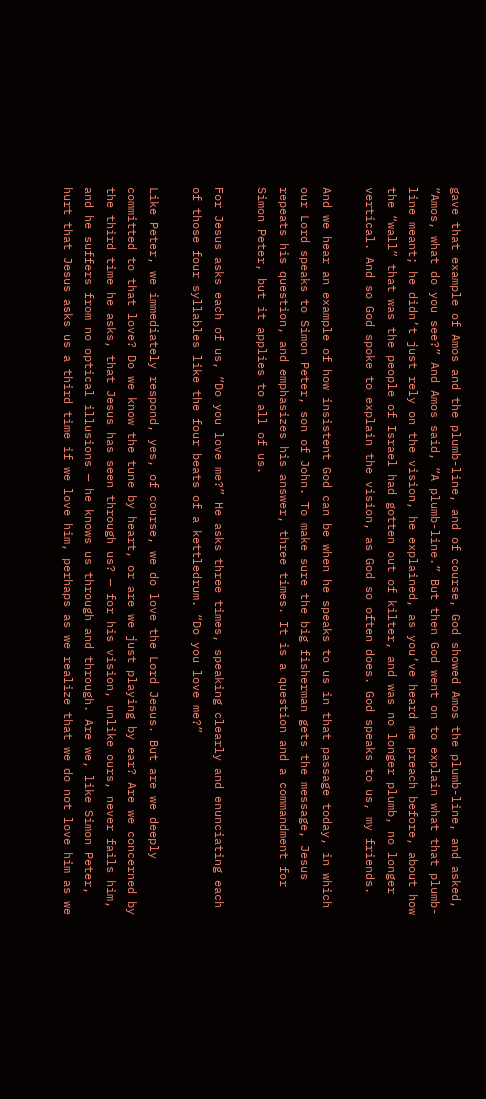gave that example of Amos and the plumb-line, and of course, God showed Amos the plumb-line, and asked, “Amos, what do you see?” And Amos said, “A plumb-line.” But then God went on to explain what that plumb-line meant; he didn’t just rely on the vision, he explained, as you’ve heard me preach before, about how the “wall” that was the people of Israel had gotten out of kilter, and was no longer plumb, no longer vertical. And so God spoke to explain the vision, as God so often does. God speaks to us, my friends.

And we hear an example of how insistent God can be when he speaks to us in that passage today, in which our Lord speaks to Simon Peter, son of John. To make sure the big fisherman gets the message, Jesus repeats his question, and emphasizes his answer, three times. It is a question and a commandment for Simon Peter, but it applies to all of us.

For Jesus asks each of us, “Do you love me?” He asks three times, speaking clearly and enunciating each of those four syllables like the four beats of a kettledrum. “Do you love me?”

Like Peter, we immediately respond, yes, of course, we do love the Lord Jesus. But are we deeply committed to that love? Do we know the tune by heart, or are we just playing by ear? Are we concerned by the third time he asks, that Jesus has seen through us? — for his vision, unlike ours, never fails him, and he suffers from no optical illusions — he knows us through and through. Are we, like Simon Peter, hurt that Jesus asks us a third time if we love him, perhaps as we realize that we do not love him as we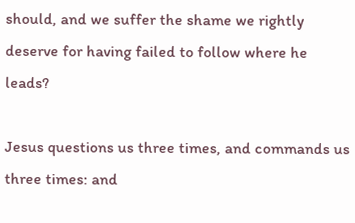should, and we suffer the shame we rightly deserve for having failed to follow where he leads?

Jesus questions us three times, and commands us three times: and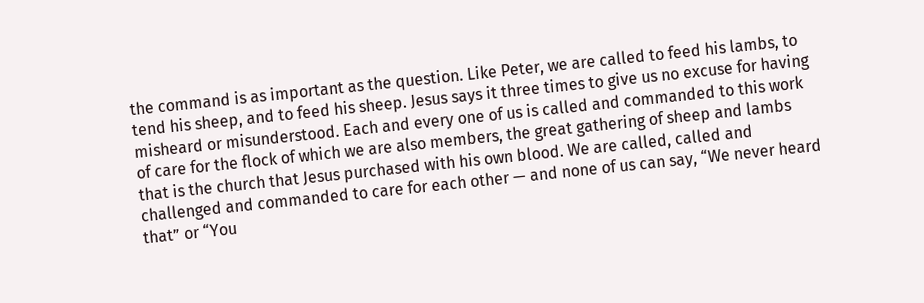the command is as important as the question. Like Peter, we are called to feed his lambs, to tend his sheep, and to feed his sheep. Jesus says it three times to give us no excuse for having misheard or misunderstood. Each and every one of us is called and commanded to this work of care for the flock of which we are also members, the great gathering of sheep and lambs that is the church that Jesus purchased with his own blood. We are called, called and challenged and commanded to care for each other — and none of us can say, “We never heard that” or “You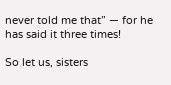never told me that” — for he has said it three times!

So let us, sisters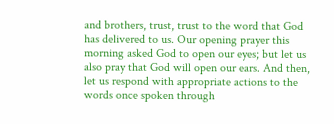and brothers, trust, trust to the word that God has delivered to us. Our opening prayer this morning asked God to open our eyes; but let us also pray that God will open our ears. And then, let us respond with appropriate actions to the words once spoken through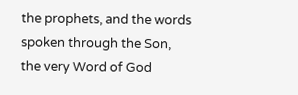the prophets, and the words spoken through the Son, the very Word of God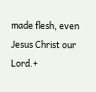made flesh, even Jesus Christ our Lord.+